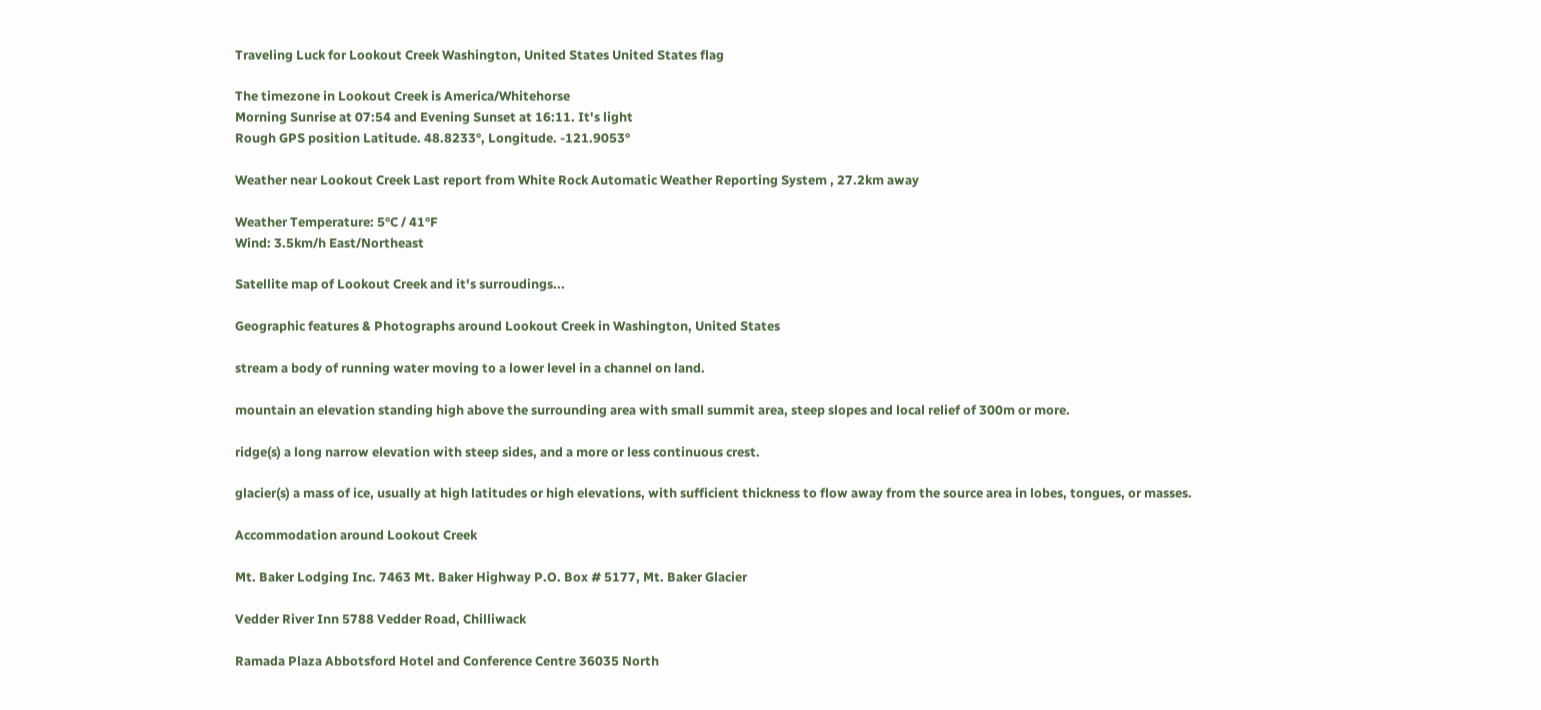Traveling Luck for Lookout Creek Washington, United States United States flag

The timezone in Lookout Creek is America/Whitehorse
Morning Sunrise at 07:54 and Evening Sunset at 16:11. It's light
Rough GPS position Latitude. 48.8233°, Longitude. -121.9053°

Weather near Lookout Creek Last report from White Rock Automatic Weather Reporting System , 27.2km away

Weather Temperature: 5°C / 41°F
Wind: 3.5km/h East/Northeast

Satellite map of Lookout Creek and it's surroudings...

Geographic features & Photographs around Lookout Creek in Washington, United States

stream a body of running water moving to a lower level in a channel on land.

mountain an elevation standing high above the surrounding area with small summit area, steep slopes and local relief of 300m or more.

ridge(s) a long narrow elevation with steep sides, and a more or less continuous crest.

glacier(s) a mass of ice, usually at high latitudes or high elevations, with sufficient thickness to flow away from the source area in lobes, tongues, or masses.

Accommodation around Lookout Creek

Mt. Baker Lodging Inc. 7463 Mt. Baker Highway P.O. Box # 5177, Mt. Baker Glacier

Vedder River Inn 5788 Vedder Road, Chilliwack

Ramada Plaza Abbotsford Hotel and Conference Centre 36035 North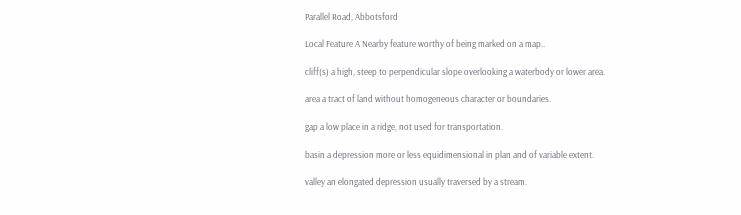Parallel Road, Abbotsford

Local Feature A Nearby feature worthy of being marked on a map..

cliff(s) a high, steep to perpendicular slope overlooking a waterbody or lower area.

area a tract of land without homogeneous character or boundaries.

gap a low place in a ridge, not used for transportation.

basin a depression more or less equidimensional in plan and of variable extent.

valley an elongated depression usually traversed by a stream.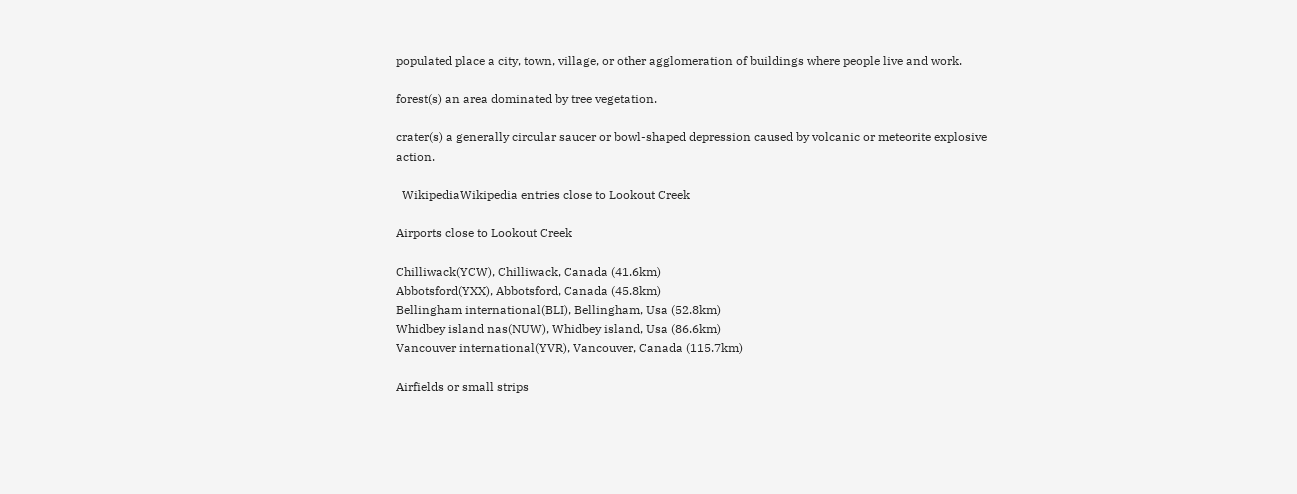populated place a city, town, village, or other agglomeration of buildings where people live and work.

forest(s) an area dominated by tree vegetation.

crater(s) a generally circular saucer or bowl-shaped depression caused by volcanic or meteorite explosive action.

  WikipediaWikipedia entries close to Lookout Creek

Airports close to Lookout Creek

Chilliwack(YCW), Chilliwack, Canada (41.6km)
Abbotsford(YXX), Abbotsford, Canada (45.8km)
Bellingham international(BLI), Bellingham, Usa (52.8km)
Whidbey island nas(NUW), Whidbey island, Usa (86.6km)
Vancouver international(YVR), Vancouver, Canada (115.7km)

Airfields or small strips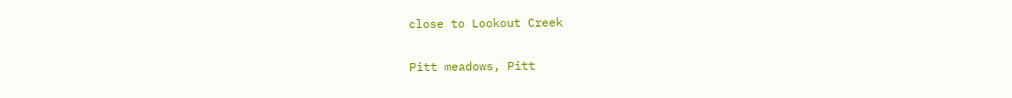close to Lookout Creek

Pitt meadows, Pitt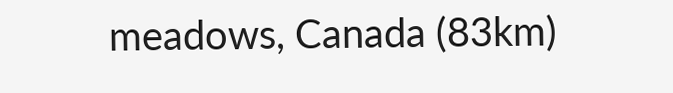meadows, Canada (83km)